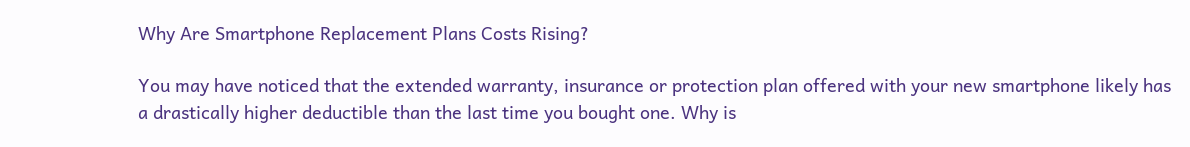Why Are Smartphone Replacement Plans Costs Rising?

You may have noticed that the extended warranty, insurance or protection plan offered with your new smartphone likely has a drastically higher deductible than the last time you bought one. Why is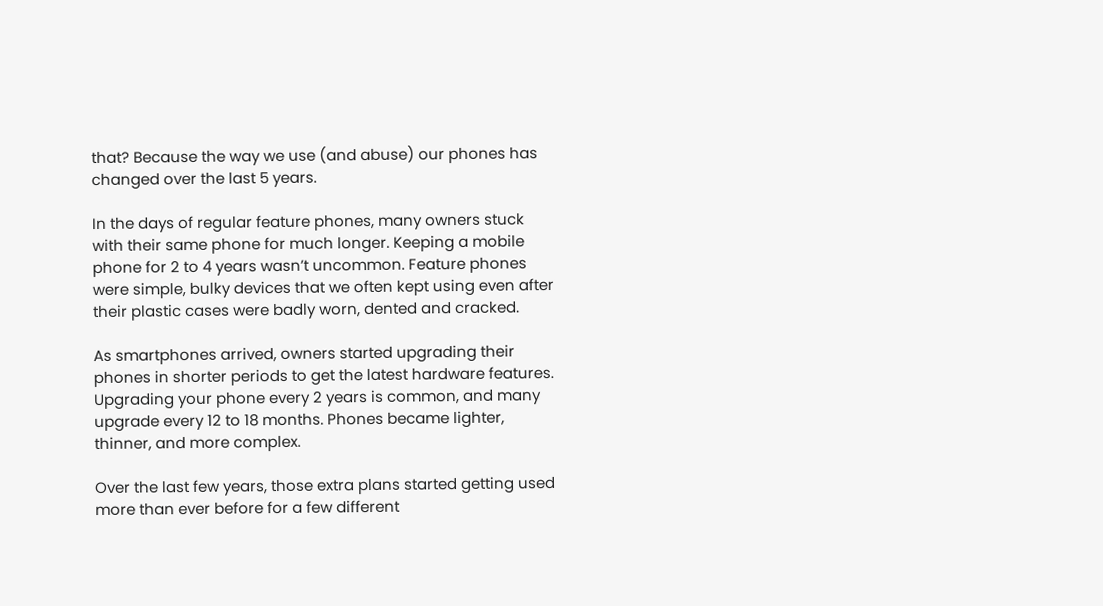that? Because the way we use (and abuse) our phones has changed over the last 5 years.

In the days of regular feature phones, many owners stuck with their same phone for much longer. Keeping a mobile phone for 2 to 4 years wasn’t uncommon. Feature phones were simple, bulky devices that we often kept using even after their plastic cases were badly worn, dented and cracked.

As smartphones arrived, owners started upgrading their phones in shorter periods to get the latest hardware features. Upgrading your phone every 2 years is common, and many upgrade every 12 to 18 months. Phones became lighter, thinner, and more complex.

Over the last few years, those extra plans started getting used more than ever before for a few different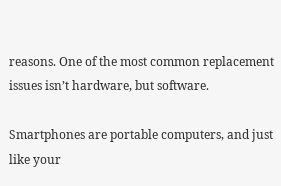reasons. One of the most common replacement issues isn’t hardware, but software.

Smartphones are portable computers, and just like your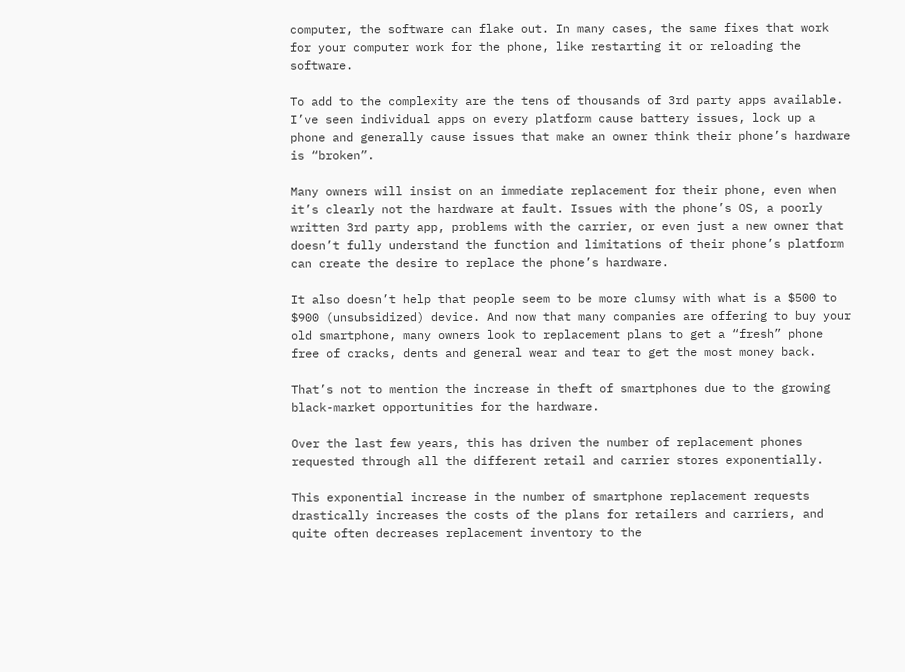computer, the software can flake out. In many cases, the same fixes that work for your computer work for the phone, like restarting it or reloading the software.

To add to the complexity are the tens of thousands of 3rd party apps available. I’ve seen individual apps on every platform cause battery issues, lock up a phone and generally cause issues that make an owner think their phone’s hardware is “broken”.

Many owners will insist on an immediate replacement for their phone, even when it’s clearly not the hardware at fault. Issues with the phone’s OS, a poorly written 3rd party app, problems with the carrier, or even just a new owner that doesn’t fully understand the function and limitations of their phone’s platform can create the desire to replace the phone’s hardware.

It also doesn’t help that people seem to be more clumsy with what is a $500 to $900 (unsubsidized) device. And now that many companies are offering to buy your old smartphone, many owners look to replacement plans to get a “fresh” phone free of cracks, dents and general wear and tear to get the most money back.

That’s not to mention the increase in theft of smartphones due to the growing black-market opportunities for the hardware.

Over the last few years, this has driven the number of replacement phones requested through all the different retail and carrier stores exponentially.

This exponential increase in the number of smartphone replacement requests drastically increases the costs of the plans for retailers and carriers, and quite often decreases replacement inventory to the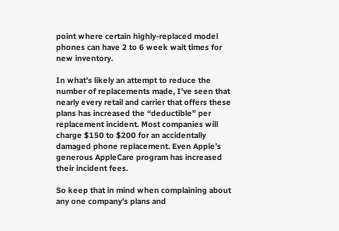point where certain highly-replaced model phones can have 2 to 6 week wait times for new inventory.

In what’s likely an attempt to reduce the number of replacements made, I’ve seen that nearly every retail and carrier that offers these plans has increased the “deductible” per replacement incident. Most companies will charge $150 to $200 for an accidentally damaged phone replacement. Even Apple’s generous AppleCare program has increased their incident fees.

So keep that in mind when complaining about any one company’s plans and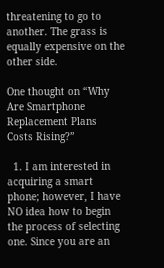threatening to go to another. The grass is equally expensive on the other side.

One thought on “Why Are Smartphone Replacement Plans Costs Rising?”

  1. I am interested in acquiring a smart phone; however, I have NO idea how to begin the process of selecting one. Since you are an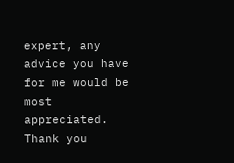expert, any advice you have for me would be most appreciated. Thank you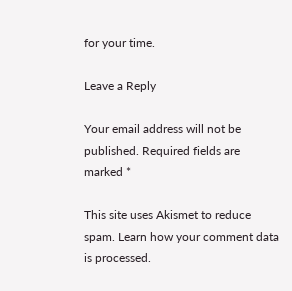for your time.

Leave a Reply

Your email address will not be published. Required fields are marked *

This site uses Akismet to reduce spam. Learn how your comment data is processed.